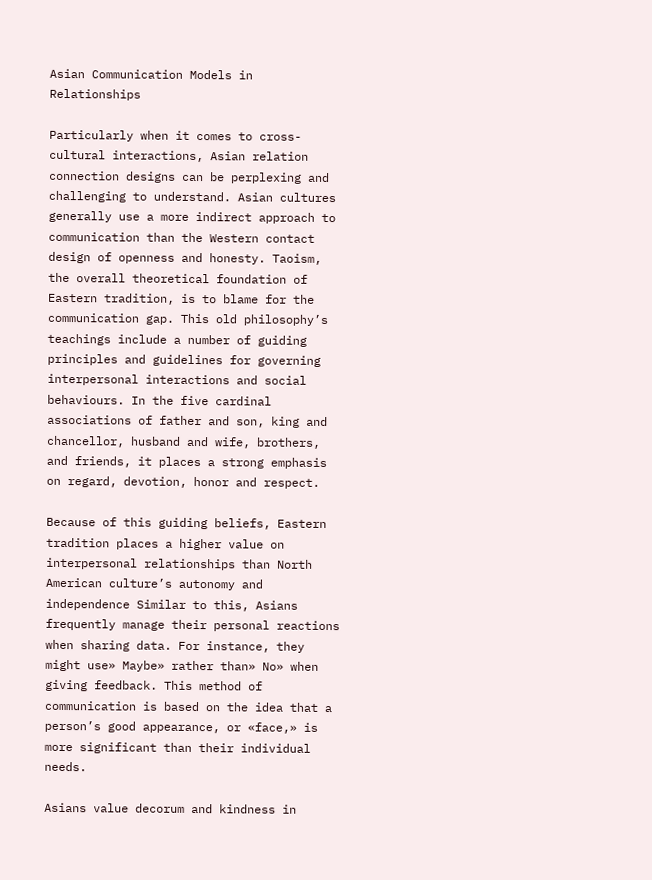Asian Communication Models in Relationships

Particularly when it comes to cross-cultural interactions, Asian relation connection designs can be perplexing and challenging to understand. Asian cultures generally use a more indirect approach to communication than the Western contact design of openness and honesty. Taoism, the overall theoretical foundation of Eastern tradition, is to blame for the communication gap. This old philosophy’s teachings include a number of guiding principles and guidelines for governing interpersonal interactions and social behaviours. In the five cardinal associations of father and son, king and chancellor, husband and wife, brothers, and friends, it places a strong emphasis on regard, devotion, honor and respect.

Because of this guiding beliefs, Eastern tradition places a higher value on interpersonal relationships than North American culture’s autonomy and independence Similar to this, Asians frequently manage their personal reactions when sharing data. For instance, they might use» Maybe» rather than» No» when giving feedback. This method of communication is based on the idea that a person’s good appearance, or «face,» is more significant than their individual needs.

Asians value decorum and kindness in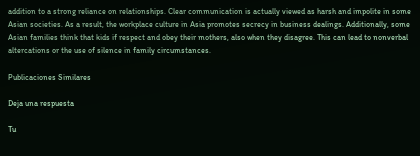addition to a strong reliance on relationships. Clear communication is actually viewed as harsh and impolite in some Asian societies. As a result, the workplace culture in Asia promotes secrecy in business dealings. Additionally, some Asian families think that kids if respect and obey their mothers, also when they disagree. This can lead to nonverbal altercations or the use of silence in family circumstances.

Publicaciones Similares

Deja una respuesta

Tu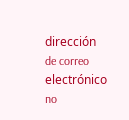dirección de correo electrónico no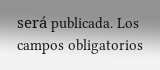será publicada. Los campos obligatorios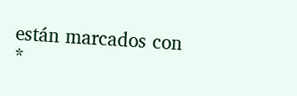están marcados con *